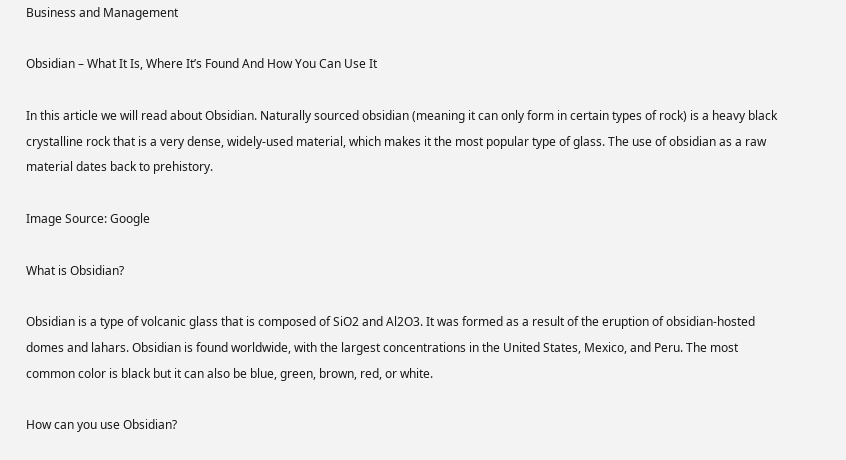Business and Management

Obsidian – What It Is, Where It’s Found And How You Can Use It

In this article we will read about Obsidian. Naturally sourced obsidian (meaning it can only form in certain types of rock) is a heavy black crystalline rock that is a very dense, widely-used material, which makes it the most popular type of glass. The use of obsidian as a raw material dates back to prehistory.

Image Source: Google

What is Obsidian?

Obsidian is a type of volcanic glass that is composed of SiO2 and Al2O3. It was formed as a result of the eruption of obsidian-hosted domes and lahars. Obsidian is found worldwide, with the largest concentrations in the United States, Mexico, and Peru. The most common color is black but it can also be blue, green, brown, red, or white.

How can you use Obsidian?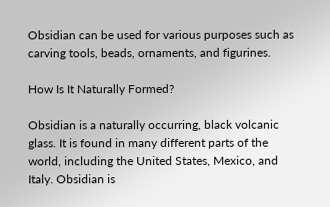Obsidian can be used for various purposes such as carving tools, beads, ornaments, and figurines.

How Is It Naturally Formed?

Obsidian is a naturally occurring, black volcanic glass. It is found in many different parts of the world, including the United States, Mexico, and Italy. Obsidian is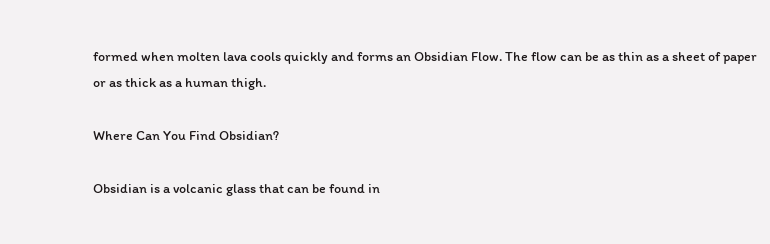formed when molten lava cools quickly and forms an Obsidian Flow. The flow can be as thin as a sheet of paper or as thick as a human thigh.

Where Can You Find Obsidian?

Obsidian is a volcanic glass that can be found in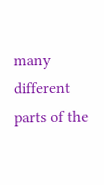many different parts of the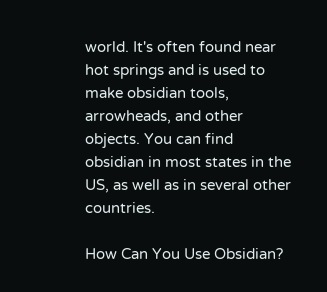world. It's often found near hot springs and is used to make obsidian tools, arrowheads, and other objects. You can find obsidian in most states in the US, as well as in several other countries.

How Can You Use Obsidian?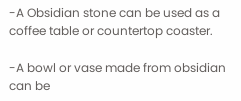-A Obsidian stone can be used as a coffee table or countertop coaster.

-A bowl or vase made from obsidian can be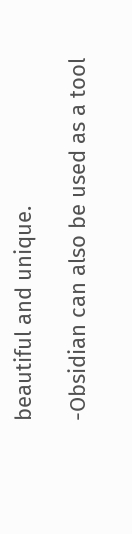beautiful and unique.

-Obsidian can also be used as a tool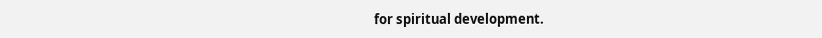for spiritual development.